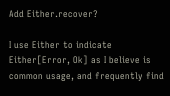Add Either.recover?

I use Either to indicate Either[Error, Ok] as I believe is common usage, and frequently find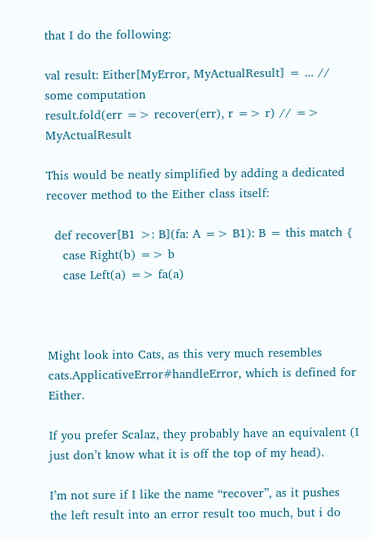that I do the following:

val result: Either[MyError, MyActualResult] = ... // some computation
result.fold(err => recover(err), r => r) // => MyActualResult

This would be neatly simplified by adding a dedicated recover method to the Either class itself:

  def recover[B1 >: B](fa: A => B1): B = this match {
    case Right(b) => b
    case Left(a) => fa(a)



Might look into Cats, as this very much resembles cats.ApplicativeError#handleError, which is defined for Either.

If you prefer Scalaz, they probably have an equivalent (I just don’t know what it is off the top of my head).

I’m not sure if I like the name “recover”, as it pushes the left result into an error result too much, but i do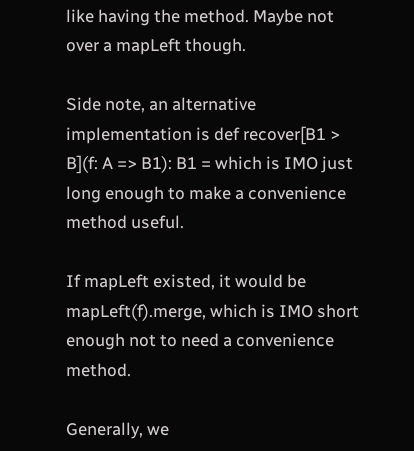like having the method. Maybe not over a mapLeft though.

Side note, an alternative implementation is def recover[B1 > B](f: A => B1): B1 = which is IMO just long enough to make a convenience method useful.

If mapLeft existed, it would be mapLeft(f).merge, which is IMO short enough not to need a convenience method.

Generally, we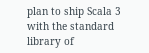plan to ship Scala 3 with the standard library of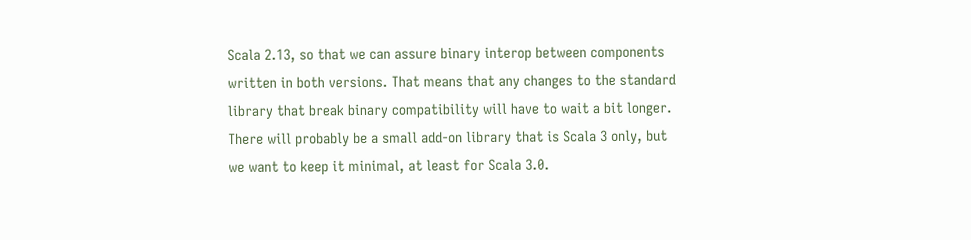Scala 2.13, so that we can assure binary interop between components written in both versions. That means that any changes to the standard library that break binary compatibility will have to wait a bit longer. There will probably be a small add-on library that is Scala 3 only, but we want to keep it minimal, at least for Scala 3.0.